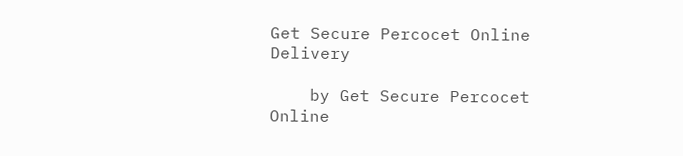Get Secure Percocet Online Delivery

    by Get Secure Percocet Online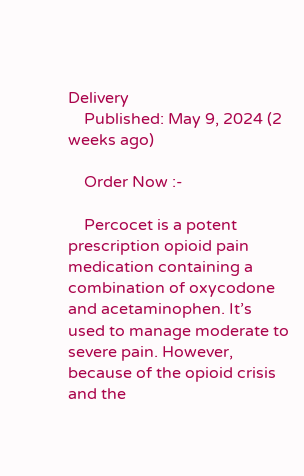Delivery
    Published: May 9, 2024 (2 weeks ago)

    Order Now :-

    Percocet is a potent prescription opioid pain medication containing a combination of oxycodone and acetaminophen. It’s used to manage moderate to severe pain. However, because of the opioid crisis and the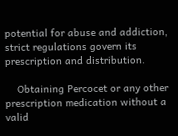potential for abuse and addiction, strict regulations govern its prescription and distribution.

    Obtaining Percocet or any other prescription medication without a valid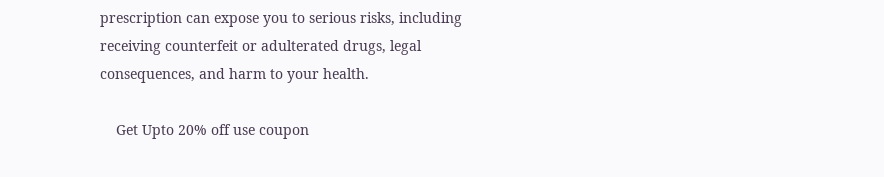prescription can expose you to serious risks, including receiving counterfeit or adulterated drugs, legal consequences, and harm to your health.

    Get Upto 20% off use coupon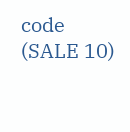code (SALE 10)